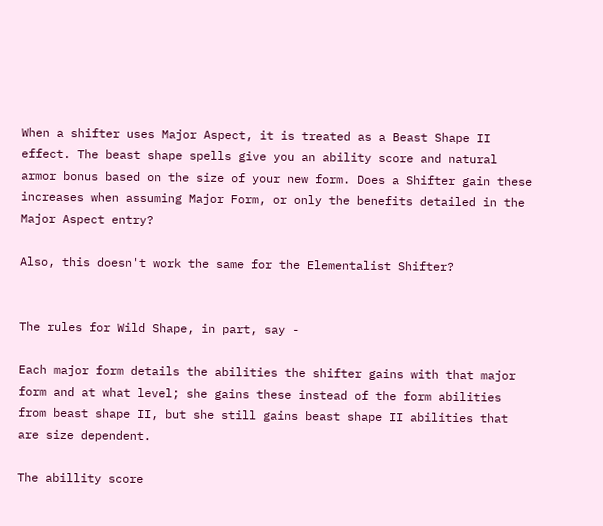When a shifter uses Major Aspect, it is treated as a Beast Shape II effect. The beast shape spells give you an ability score and natural armor bonus based on the size of your new form. Does a Shifter gain these increases when assuming Major Form, or only the benefits detailed in the Major Aspect entry?

Also, this doesn't work the same for the Elementalist Shifter?


The rules for Wild Shape, in part, say -

Each major form details the abilities the shifter gains with that major form and at what level; she gains these instead of the form abilities from beast shape II, but she still gains beast shape II abilities that are size dependent.

The abillity score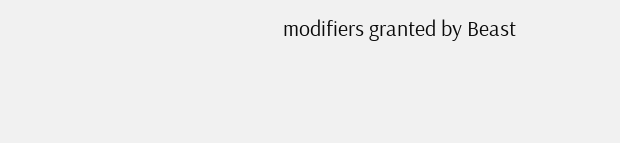modifiers granted by Beast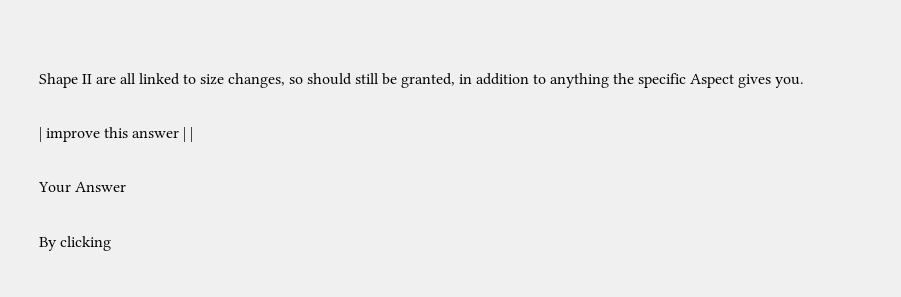Shape II are all linked to size changes, so should still be granted, in addition to anything the specific Aspect gives you.

| improve this answer | |

Your Answer

By clicking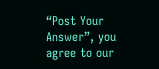“Post Your Answer”, you agree to our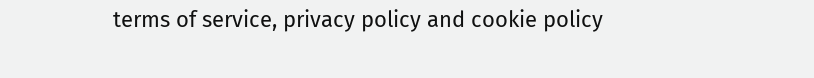terms of service, privacy policy and cookie policy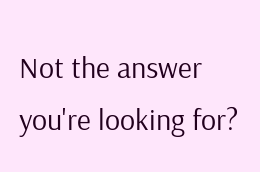Not the answer you're looking for?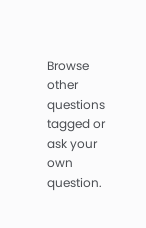Browse other questions tagged or ask your own question.